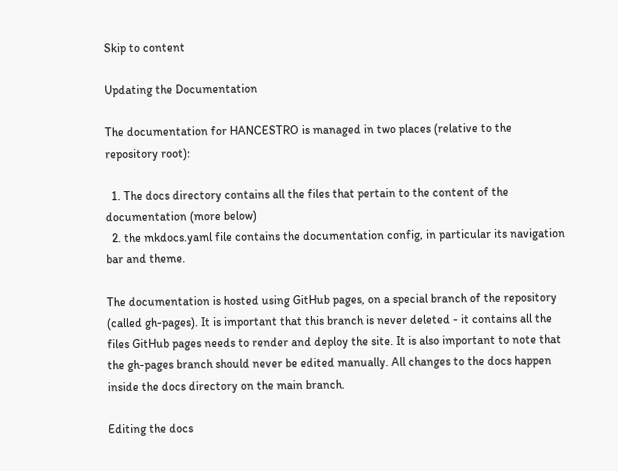Skip to content

Updating the Documentation

The documentation for HANCESTRO is managed in two places (relative to the repository root):

  1. The docs directory contains all the files that pertain to the content of the documentation (more below)
  2. the mkdocs.yaml file contains the documentation config, in particular its navigation bar and theme.

The documentation is hosted using GitHub pages, on a special branch of the repository (called gh-pages). It is important that this branch is never deleted - it contains all the files GitHub pages needs to render and deploy the site. It is also important to note that the gh-pages branch should never be edited manually. All changes to the docs happen inside the docs directory on the main branch.

Editing the docs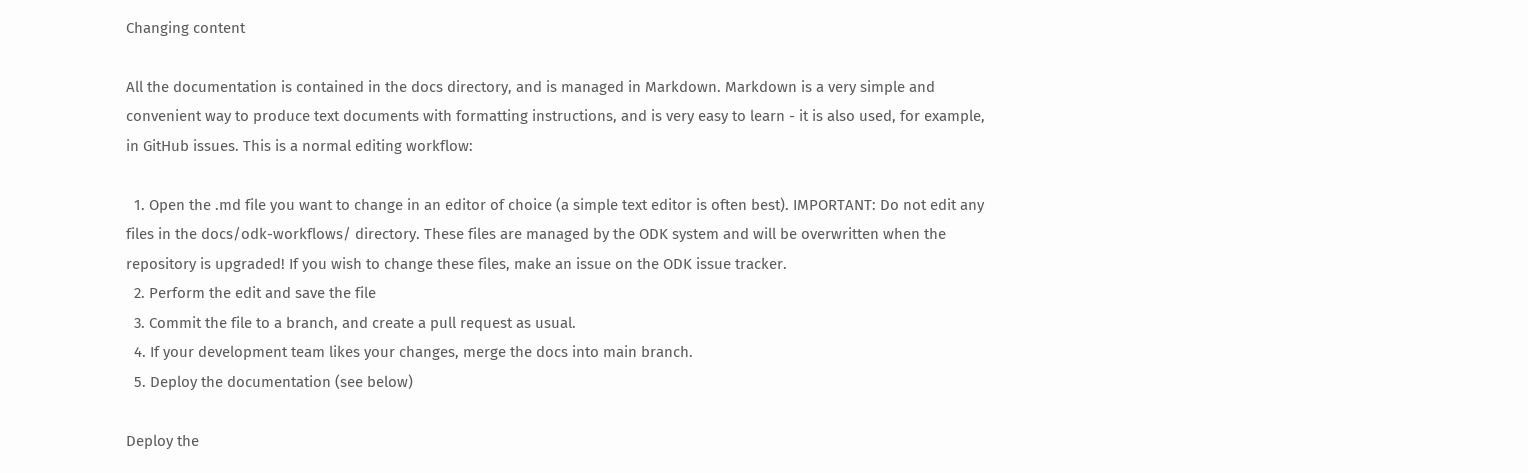Changing content

All the documentation is contained in the docs directory, and is managed in Markdown. Markdown is a very simple and convenient way to produce text documents with formatting instructions, and is very easy to learn - it is also used, for example, in GitHub issues. This is a normal editing workflow:

  1. Open the .md file you want to change in an editor of choice (a simple text editor is often best). IMPORTANT: Do not edit any files in the docs/odk-workflows/ directory. These files are managed by the ODK system and will be overwritten when the repository is upgraded! If you wish to change these files, make an issue on the ODK issue tracker.
  2. Perform the edit and save the file
  3. Commit the file to a branch, and create a pull request as usual.
  4. If your development team likes your changes, merge the docs into main branch.
  5. Deploy the documentation (see below)

Deploy the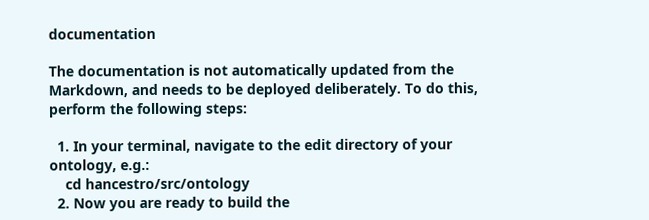documentation

The documentation is not automatically updated from the Markdown, and needs to be deployed deliberately. To do this, perform the following steps:

  1. In your terminal, navigate to the edit directory of your ontology, e.g.:
    cd hancestro/src/ontology
  2. Now you are ready to build the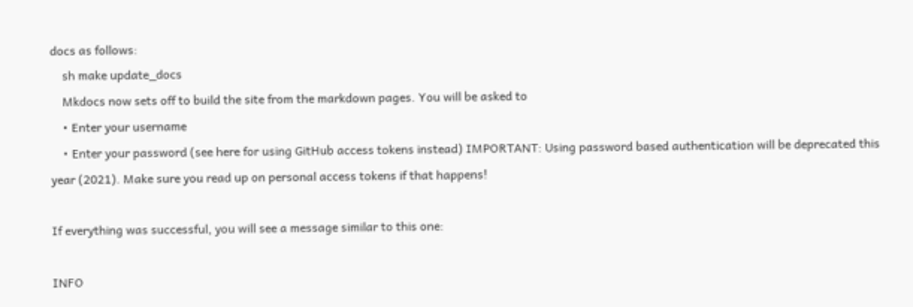docs as follows:
    sh make update_docs
    Mkdocs now sets off to build the site from the markdown pages. You will be asked to
    • Enter your username
    • Enter your password (see here for using GitHub access tokens instead) IMPORTANT: Using password based authentication will be deprecated this year (2021). Make sure you read up on personal access tokens if that happens!

If everything was successful, you will see a message similar to this one:

INFO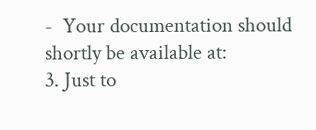-  Your documentation should shortly be available at:
3. Just to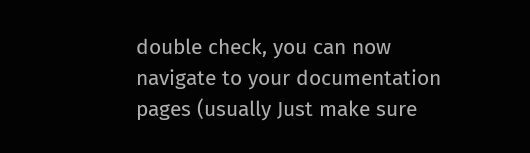double check, you can now navigate to your documentation pages (usually Just make sure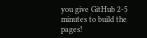you give GitHub 2-5 minutes to build the pages!